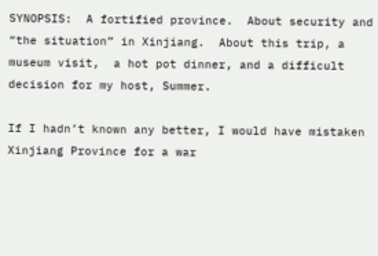SYNOPSIS:  A fortified province.  About security and “the situation” in Xinjiang.  About this trip, a museum visit,  a hot pot dinner, and a difficult decision for my host, Summer.

If I hadn’t known any better, I would have mistaken Xinjiang Province for a war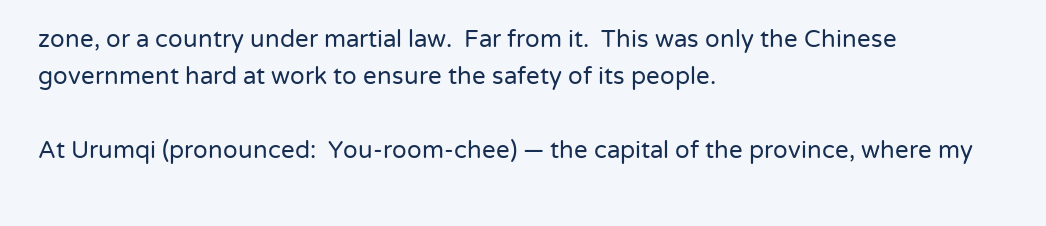zone, or a country under martial law.  Far from it.  This was only the Chinese government hard at work to ensure the safety of its people.

At Urumqi (pronounced:  You-room-chee) — the capital of the province, where my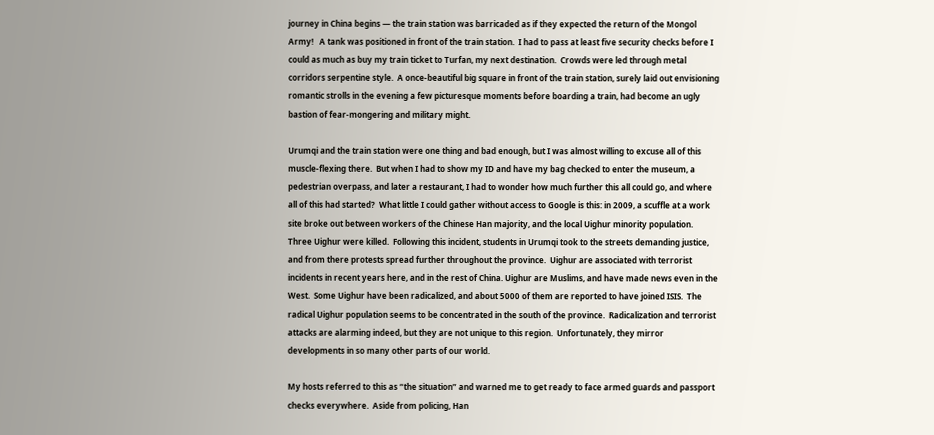journey in China begins — the train station was barricaded as if they expected the return of the Mongol Army!   A tank was positioned in front of the train station.  I had to pass at least five security checks before I could as much as buy my train ticket to Turfan, my next destination.  Crowds were led through metal corridors serpentine style.  A once-beautiful big square in front of the train station, surely laid out envisioning romantic strolls in the evening a few picturesque moments before boarding a train, had become an ugly bastion of fear-mongering and military might.

Urumqi and the train station were one thing and bad enough, but I was almost willing to excuse all of this muscle-flexing there.  But when I had to show my ID and have my bag checked to enter the museum, a pedestrian overpass, and later a restaurant, I had to wonder how much further this all could go, and where all of this had started?  What little I could gather without access to Google is this: in 2009, a scuffle at a work site broke out between workers of the Chinese Han majority, and the local Uighur minority population.  Three Uighur were killed.  Following this incident, students in Urumqi took to the streets demanding justice, and from there protests spread further throughout the province.  Uighur are associated with terrorist incidents in recent years here, and in the rest of China. Uighur are Muslims, and have made news even in the West.  Some Uighur have been radicalized, and about 5000 of them are reported to have joined ISIS.  The radical Uighur population seems to be concentrated in the south of the province.  Radicalization and terrorist attacks are alarming indeed, but they are not unique to this region.  Unfortunately, they mirror developments in so many other parts of our world.

My hosts referred to this as “the situation” and warned me to get ready to face armed guards and passport checks everywhere.  Aside from policing, Han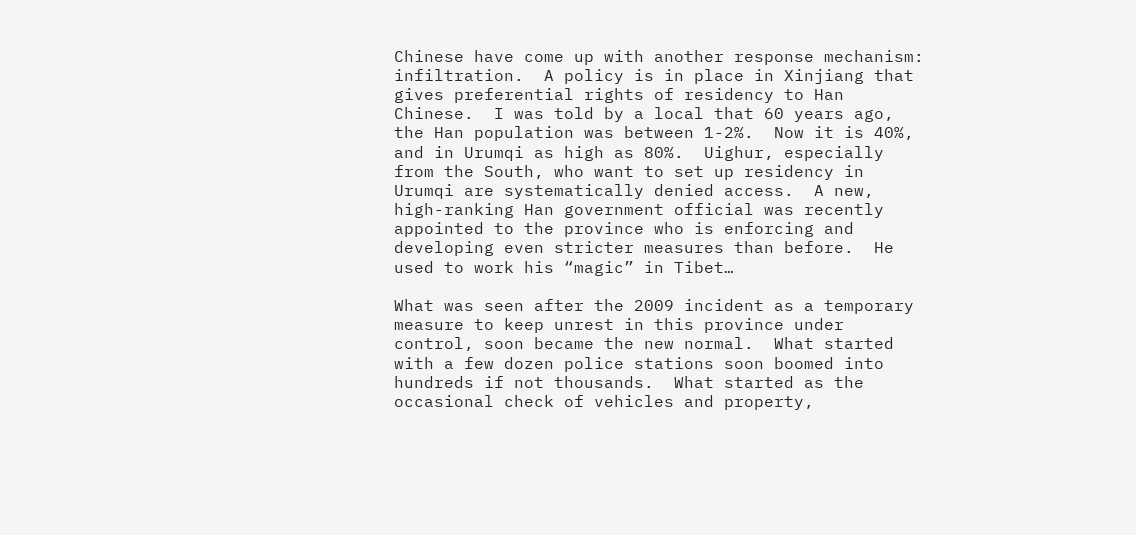Chinese have come up with another response mechanism: infiltration.  A policy is in place in Xinjiang that gives preferential rights of residency to Han Chinese.  I was told by a local that 60 years ago, the Han population was between 1-2%.  Now it is 40%, and in Urumqi as high as 80%.  Uighur, especially from the South, who want to set up residency in Urumqi are systematically denied access.  A new, high-ranking Han government official was recently appointed to the province who is enforcing and developing even stricter measures than before.  He used to work his “magic” in Tibet…

What was seen after the 2009 incident as a temporary measure to keep unrest in this province under control, soon became the new normal.  What started with a few dozen police stations soon boomed into hundreds if not thousands.  What started as the occasional check of vehicles and property,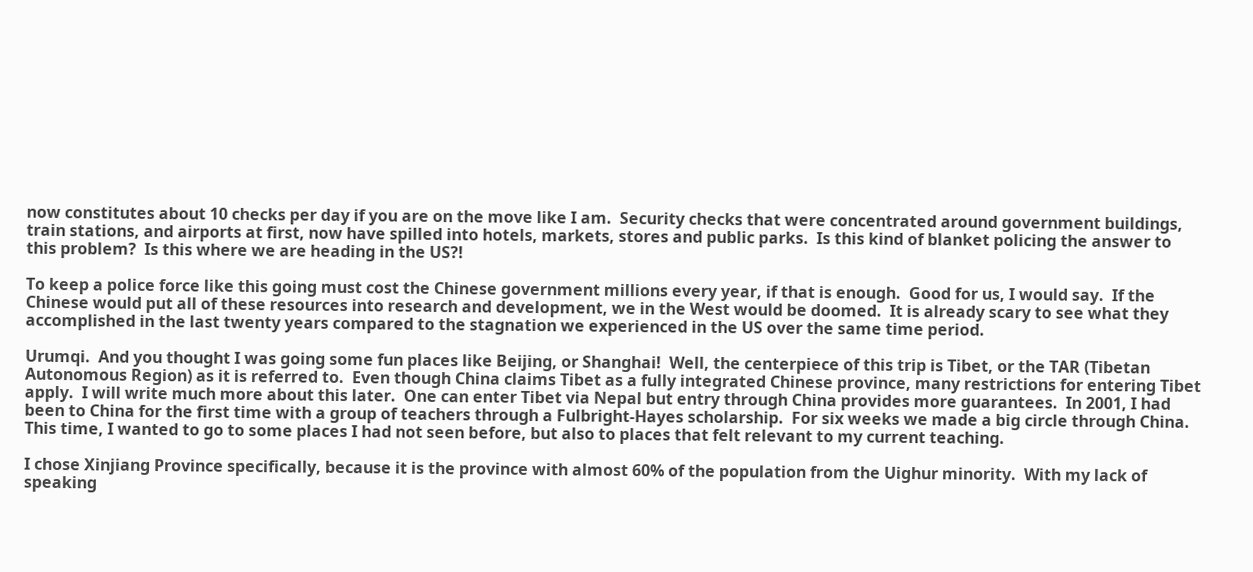now constitutes about 10 checks per day if you are on the move like I am.  Security checks that were concentrated around government buildings, train stations, and airports at first, now have spilled into hotels, markets, stores and public parks.  Is this kind of blanket policing the answer to this problem?  Is this where we are heading in the US?!

To keep a police force like this going must cost the Chinese government millions every year, if that is enough.  Good for us, I would say.  If the Chinese would put all of these resources into research and development, we in the West would be doomed.  It is already scary to see what they accomplished in the last twenty years compared to the stagnation we experienced in the US over the same time period.

Urumqi.  And you thought I was going some fun places like Beijing, or Shanghai!  Well, the centerpiece of this trip is Tibet, or the TAR (Tibetan Autonomous Region) as it is referred to.  Even though China claims Tibet as a fully integrated Chinese province, many restrictions for entering Tibet apply.  I will write much more about this later.  One can enter Tibet via Nepal but entry through China provides more guarantees.  In 2001, I had been to China for the first time with a group of teachers through a Fulbright-Hayes scholarship.  For six weeks we made a big circle through China.  This time, I wanted to go to some places I had not seen before, but also to places that felt relevant to my current teaching.

I chose Xinjiang Province specifically, because it is the province with almost 60% of the population from the Uighur minority.  With my lack of speaking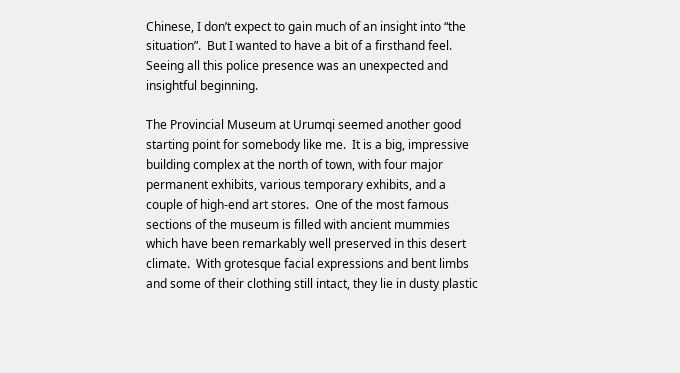Chinese, I don’t expect to gain much of an insight into “the situation”.  But I wanted to have a bit of a firsthand feel.  Seeing all this police presence was an unexpected and insightful beginning.

The Provincial Museum at Urumqi seemed another good starting point for somebody like me.  It is a big, impressive building complex at the north of town, with four major permanent exhibits, various temporary exhibits, and a couple of high-end art stores.  One of the most famous sections of the museum is filled with ancient mummies which have been remarkably well preserved in this desert climate.  With grotesque facial expressions and bent limbs and some of their clothing still intact, they lie in dusty plastic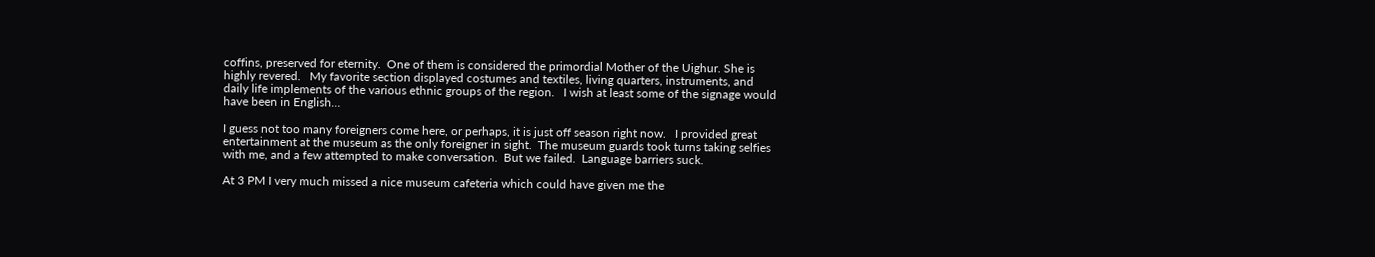coffins, preserved for eternity.  One of them is considered the primordial Mother of the Uighur. She is highly revered.   My favorite section displayed costumes and textiles, living quarters, instruments, and daily life implements of the various ethnic groups of the region.   I wish at least some of the signage would have been in English…

I guess not too many foreigners come here, or perhaps, it is just off season right now.   I provided great entertainment at the museum as the only foreigner in sight.  The museum guards took turns taking selfies with me, and a few attempted to make conversation.  But we failed.  Language barriers suck.

At 3 PM I very much missed a nice museum cafeteria which could have given me the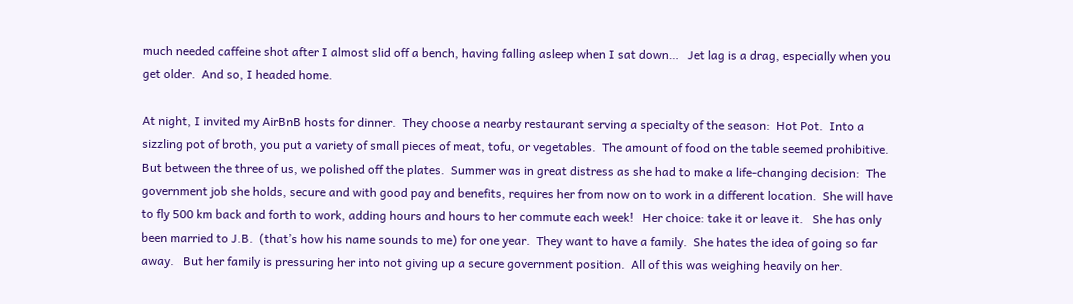much needed caffeine shot after I almost slid off a bench, having falling asleep when I sat down…   Jet lag is a drag, especially when you get older.  And so, I headed home.

At night, I invited my AirBnB hosts for dinner.  They choose a nearby restaurant serving a specialty of the season:  Hot Pot.  Into a sizzling pot of broth, you put a variety of small pieces of meat, tofu, or vegetables.  The amount of food on the table seemed prohibitive.  But between the three of us, we polished off the plates.  Summer was in great distress as she had to make a life-changing decision:  The government job she holds, secure and with good pay and benefits, requires her from now on to work in a different location.  She will have to fly 500 km back and forth to work, adding hours and hours to her commute each week!   Her choice: take it or leave it.   She has only been married to J.B.  (that’s how his name sounds to me) for one year.  They want to have a family.  She hates the idea of going so far away.   But her family is pressuring her into not giving up a secure government position.  All of this was weighing heavily on her.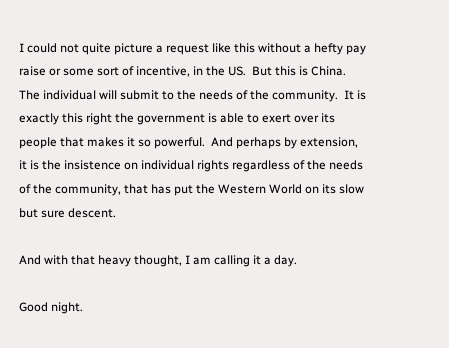I could not quite picture a request like this without a hefty pay raise or some sort of incentive, in the US.  But this is China.  The individual will submit to the needs of the community.  It is exactly this right the government is able to exert over its people that makes it so powerful.  And perhaps by extension, it is the insistence on individual rights regardless of the needs of the community, that has put the Western World on its slow but sure descent.

And with that heavy thought, I am calling it a day.

Good night.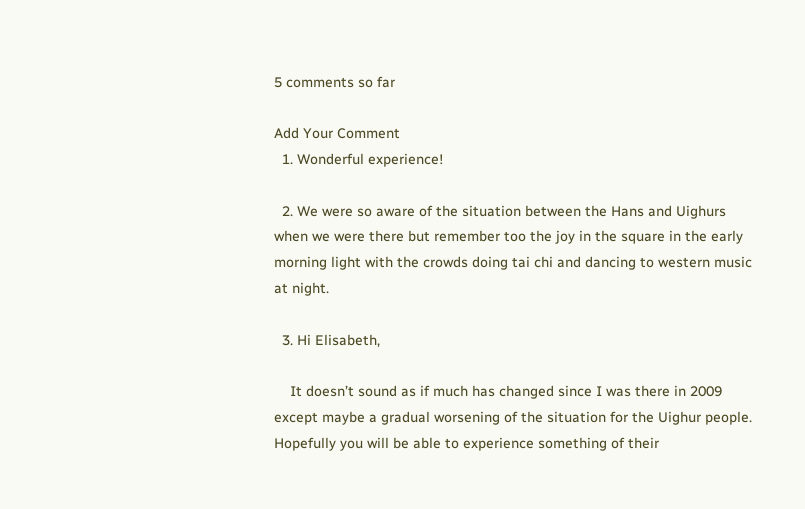5 comments so far

Add Your Comment
  1. Wonderful experience!

  2. We were so aware of the situation between the Hans and Uighurs when we were there but remember too the joy in the square in the early morning light with the crowds doing tai chi and dancing to western music at night.

  3. Hi Elisabeth,

    It doesn’t sound as if much has changed since I was there in 2009 except maybe a gradual worsening of the situation for the Uighur people. Hopefully you will be able to experience something of their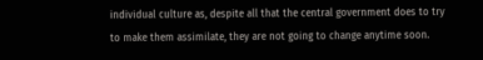individual culture as, despite all that the central government does to try to make them assimilate, they are not going to change anytime soon.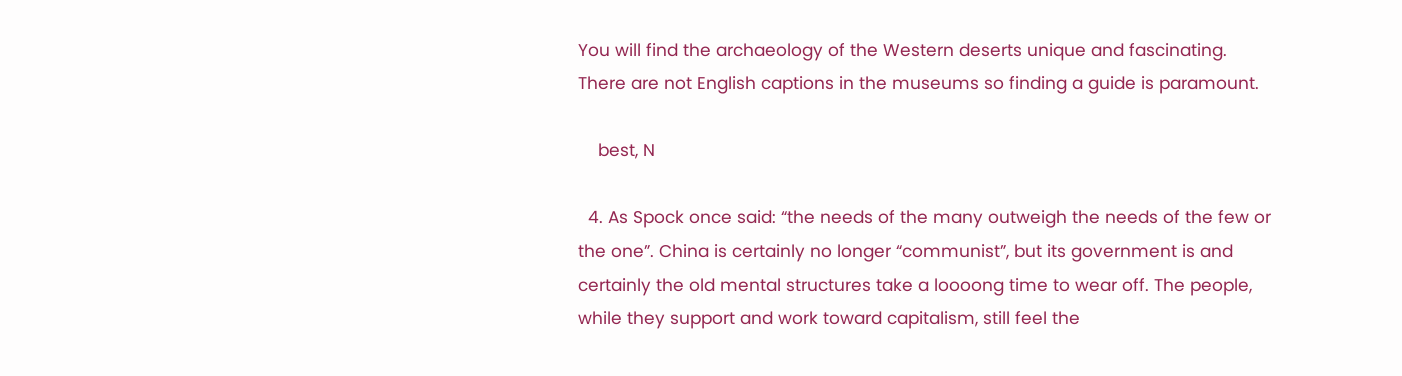You will find the archaeology of the Western deserts unique and fascinating. There are not English captions in the museums so finding a guide is paramount.

    best, N

  4. As Spock once said: “the needs of the many outweigh the needs of the few or the one”. China is certainly no longer “communist”, but its government is and certainly the old mental structures take a loooong time to wear off. The people, while they support and work toward capitalism, still feel the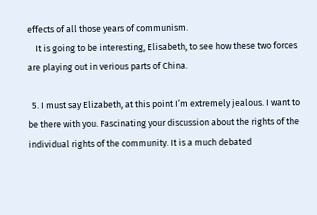effects of all those years of communism.
    It is going to be interesting, Elisabeth, to see how these two forces are playing out in verious parts of China.

  5. I must say Elizabeth, at this point I’m extremely jealous. I want to be there with you. Fascinating your discussion about the rights of the individual rights of the community. It is a much debated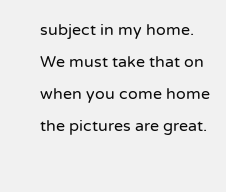subject in my home. We must take that on when you come home the pictures are great.